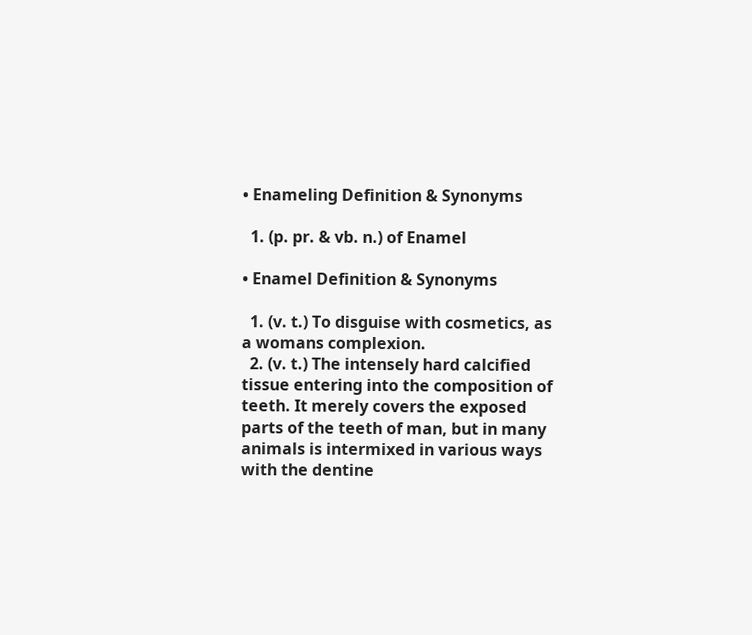• Enameling Definition & Synonyms

  1. (p. pr. & vb. n.) of Enamel

• Enamel Definition & Synonyms

  1. (v. t.) To disguise with cosmetics, as a womans complexion.
  2. (v. t.) The intensely hard calcified tissue entering into the composition of teeth. It merely covers the exposed parts of the teeth of man, but in many animals is intermixed in various ways with the dentine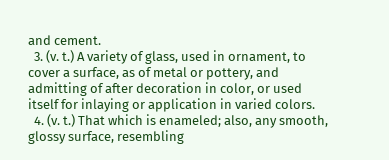and cement.
  3. (v. t.) A variety of glass, used in ornament, to cover a surface, as of metal or pottery, and admitting of after decoration in color, or used itself for inlaying or application in varied colors.
  4. (v. t.) That which is enameled; also, any smooth, glossy surface, resembling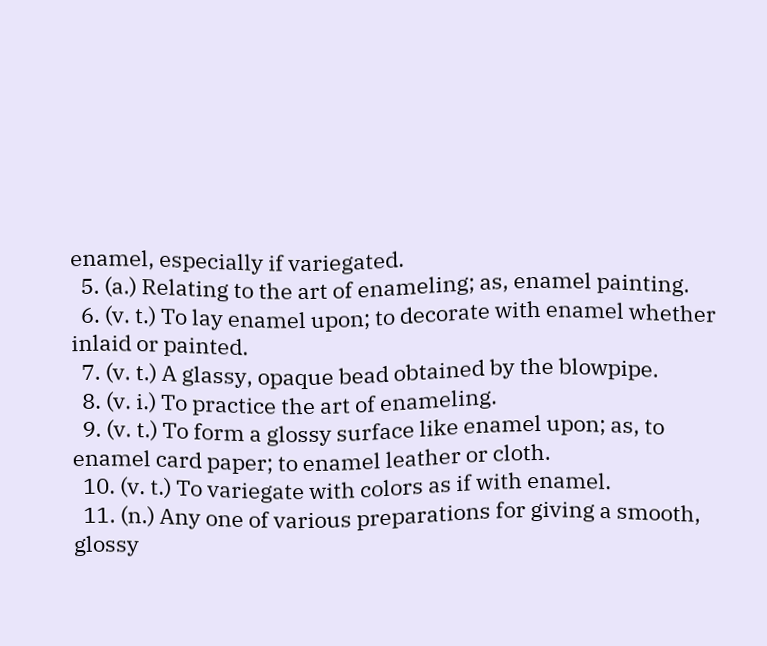enamel, especially if variegated.
  5. (a.) Relating to the art of enameling; as, enamel painting.
  6. (v. t.) To lay enamel upon; to decorate with enamel whether inlaid or painted.
  7. (v. t.) A glassy, opaque bead obtained by the blowpipe.
  8. (v. i.) To practice the art of enameling.
  9. (v. t.) To form a glossy surface like enamel upon; as, to enamel card paper; to enamel leather or cloth.
  10. (v. t.) To variegate with colors as if with enamel.
  11. (n.) Any one of various preparations for giving a smooth, glossy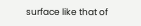surface like that of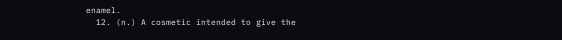enamel.
  12. (n.) A cosmetic intended to give the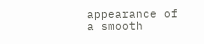appearance of a smooth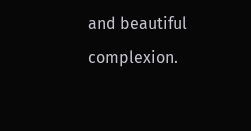and beautiful complexion.